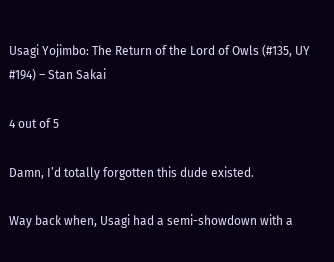Usagi Yojimbo: The Return of the Lord of Owls (#135, UY #194) – Stan Sakai

4 out of 5

Damn, I’d totally forgotten this dude existed.

Way back when, Usagi had a semi-showdown with a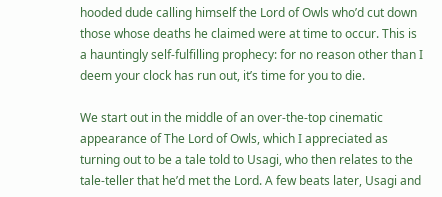hooded dude calling himself the Lord of Owls who’d cut down those whose deaths he claimed were at time to occur. This is a hauntingly self-fulfilling prophecy: for no reason other than I deem your clock has run out, it’s time for you to die.

We start out in the middle of an over-the-top cinematic appearance of The Lord of Owls, which I appreciated as turning out to be a tale told to Usagi, who then relates to the tale-teller that he’d met the Lord. A few beats later, Usagi and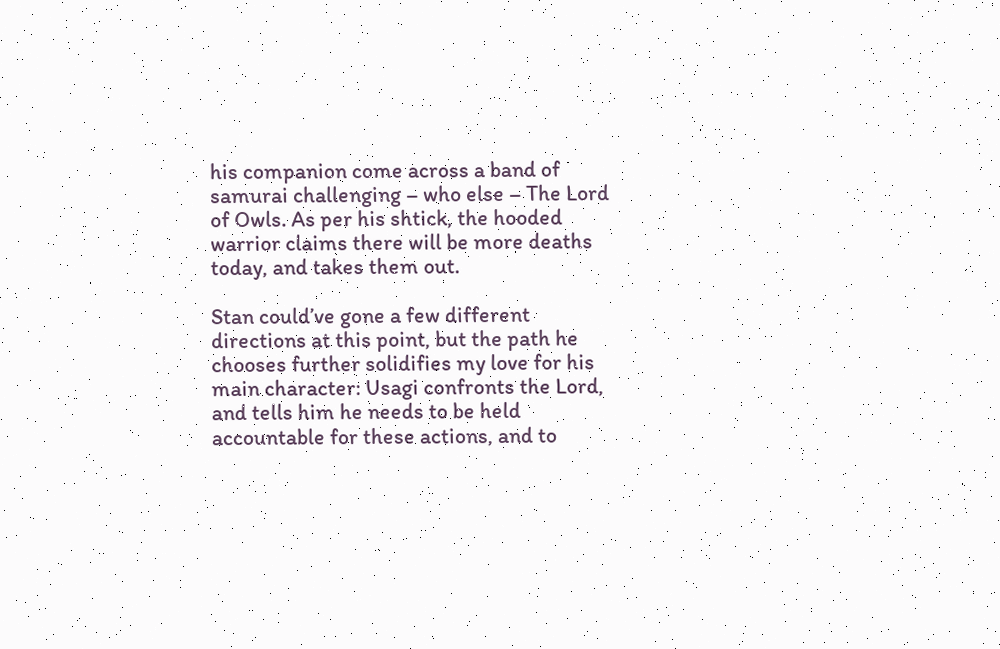his companion come across a band of samurai challenging – who else – The Lord of Owls. As per his shtick, the hooded warrior claims there will be more deaths today, and takes them out.

Stan could’ve gone a few different directions at this point, but the path he chooses further solidifies my love for his main character: Usagi confronts the Lord, and tells him he needs to be held accountable for these actions, and to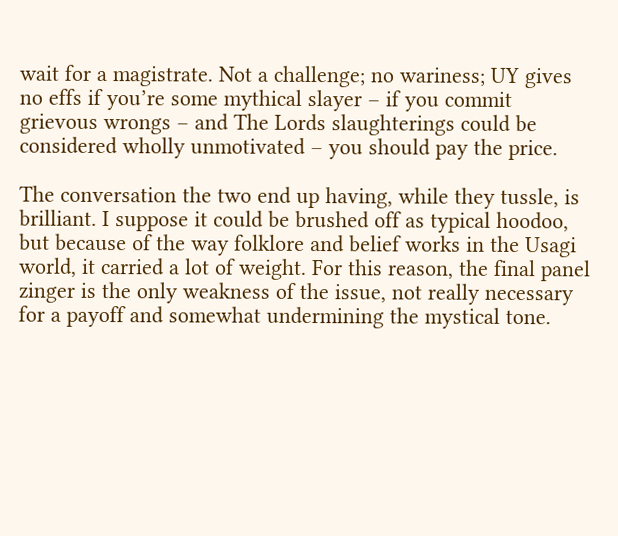wait for a magistrate. Not a challenge; no wariness; UY gives no effs if you’re some mythical slayer – if you commit grievous wrongs – and The Lords slaughterings could be considered wholly unmotivated – you should pay the price.

The conversation the two end up having, while they tussle, is brilliant. I suppose it could be brushed off as typical hoodoo, but because of the way folklore and belief works in the Usagi world, it carried a lot of weight. For this reason, the final panel zinger is the only weakness of the issue, not really necessary for a payoff and somewhat undermining the mystical tone.